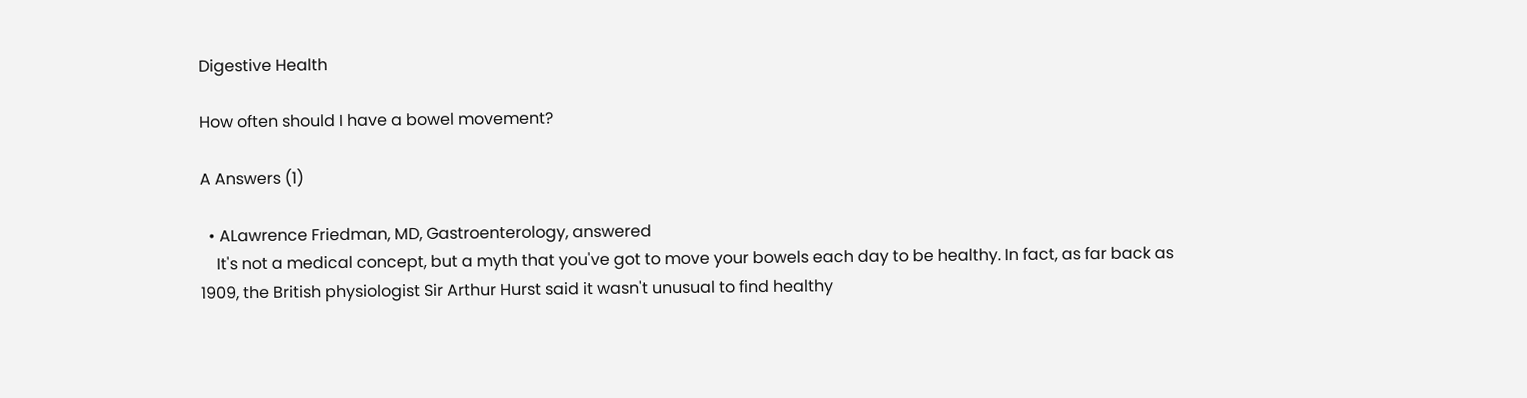Digestive Health

How often should I have a bowel movement?

A Answers (1)

  • ALawrence Friedman, MD, Gastroenterology, answered
    It's not a medical concept, but a myth that you've got to move your bowels each day to be healthy. In fact, as far back as 1909, the British physiologist Sir Arthur Hurst said it wasn't unusual to find healthy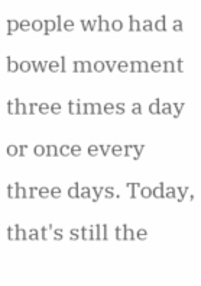people who had a bowel movement three times a day or once every three days. Today, that's still the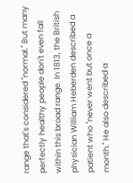range that's considered "normal." But many perfectly healthy people don't even fall within this broad range. In 1813, the British physician William Heberden described a patient who "never went but once a month." He also described a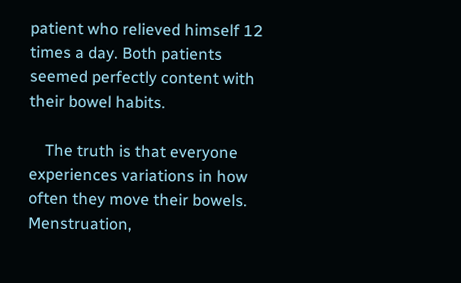patient who relieved himself 12 times a day. Both patients seemed perfectly content with their bowel habits.

    The truth is that everyone experiences variations in how often they move their bowels. Menstruation,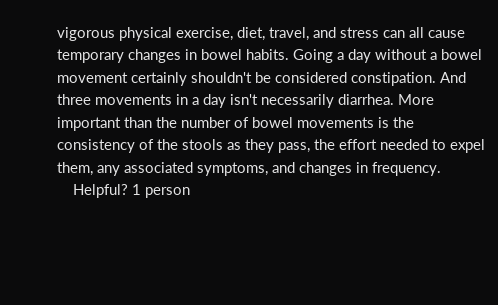vigorous physical exercise, diet, travel, and stress can all cause temporary changes in bowel habits. Going a day without a bowel movement certainly shouldn't be considered constipation. And three movements in a day isn't necessarily diarrhea. More important than the number of bowel movements is the consistency of the stools as they pass, the effort needed to expel them, any associated symptoms, and changes in frequency.
    Helpful? 1 person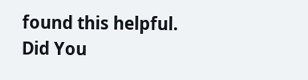found this helpful.
Did You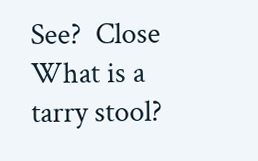See?  Close
What is a tarry stool?